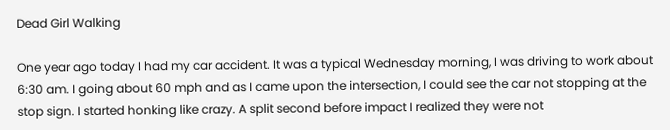Dead Girl Walking

One year ago today I had my car accident. It was a typical Wednesday morning, I was driving to work about 6:30 am. I going about 60 mph and as I came upon the intersection, I could see the car not stopping at the stop sign. I started honking like crazy. A split second before impact I realized they were not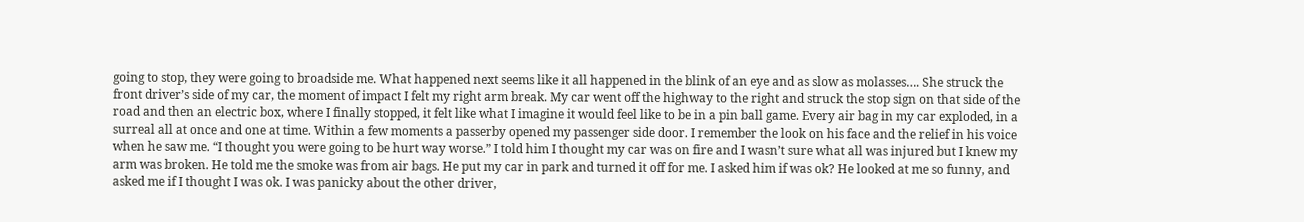going to stop, they were going to broadside me. What happened next seems like it all happened in the blink of an eye and as slow as molasses…. She struck the front driver’s side of my car, the moment of impact I felt my right arm break. My car went off the highway to the right and struck the stop sign on that side of the road and then an electric box, where I finally stopped, it felt like what I imagine it would feel like to be in a pin ball game. Every air bag in my car exploded, in a surreal all at once and one at time. Within a few moments a passerby opened my passenger side door. I remember the look on his face and the relief in his voice when he saw me. “I thought you were going to be hurt way worse.” I told him I thought my car was on fire and I wasn’t sure what all was injured but I knew my arm was broken. He told me the smoke was from air bags. He put my car in park and turned it off for me. I asked him if was ok? He looked at me so funny, and asked me if I thought I was ok. I was panicky about the other driver,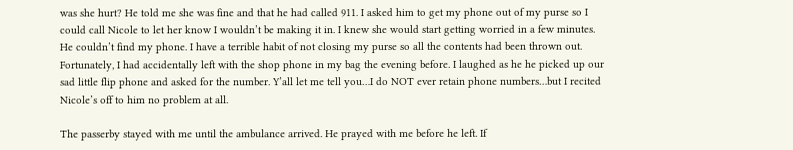was she hurt? He told me she was fine and that he had called 911. I asked him to get my phone out of my purse so I could call Nicole to let her know I wouldn’t be making it in. I knew she would start getting worried in a few minutes. He couldn’t find my phone. I have a terrible habit of not closing my purse so all the contents had been thrown out. Fortunately, I had accidentally left with the shop phone in my bag the evening before. I laughed as he he picked up our sad little flip phone and asked for the number. Y’all let me tell you…I do NOT ever retain phone numbers…but I recited Nicole’s off to him no problem at all.

The passerby stayed with me until the ambulance arrived. He prayed with me before he left. If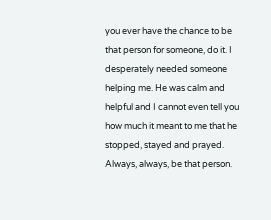you ever have the chance to be that person for someone, do it. I desperately needed someone helping me. He was calm and helpful and I cannot even tell you how much it meant to me that he stopped, stayed and prayed. Always, always, be that person.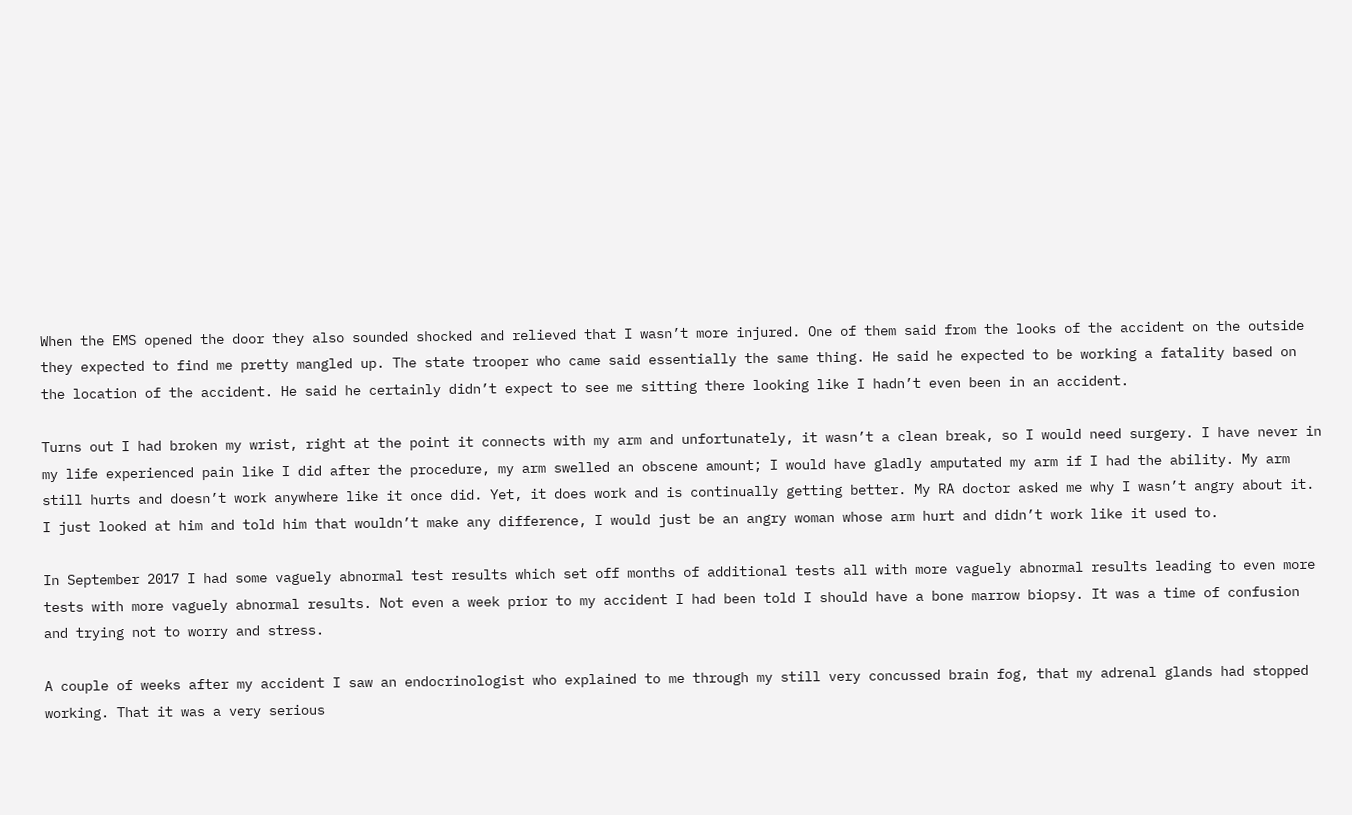When the EMS opened the door they also sounded shocked and relieved that I wasn’t more injured. One of them said from the looks of the accident on the outside they expected to find me pretty mangled up. The state trooper who came said essentially the same thing. He said he expected to be working a fatality based on the location of the accident. He said he certainly didn’t expect to see me sitting there looking like I hadn’t even been in an accident.

Turns out I had broken my wrist, right at the point it connects with my arm and unfortunately, it wasn’t a clean break, so I would need surgery. I have never in my life experienced pain like I did after the procedure, my arm swelled an obscene amount; I would have gladly amputated my arm if I had the ability. My arm still hurts and doesn’t work anywhere like it once did. Yet, it does work and is continually getting better. My RA doctor asked me why I wasn’t angry about it. I just looked at him and told him that wouldn’t make any difference, I would just be an angry woman whose arm hurt and didn’t work like it used to.

In September 2017 I had some vaguely abnormal test results which set off months of additional tests all with more vaguely abnormal results leading to even more tests with more vaguely abnormal results. Not even a week prior to my accident I had been told I should have a bone marrow biopsy. It was a time of confusion and trying not to worry and stress.

A couple of weeks after my accident I saw an endocrinologist who explained to me through my still very concussed brain fog, that my adrenal glands had stopped working. That it was a very serious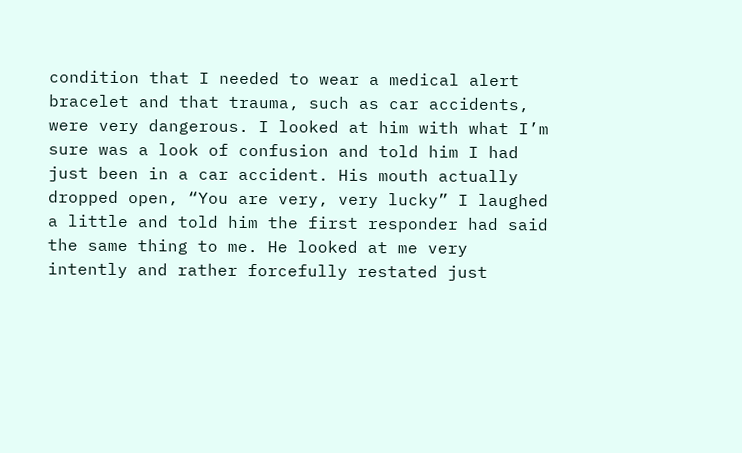condition that I needed to wear a medical alert bracelet and that trauma, such as car accidents, were very dangerous. I looked at him with what I’m sure was a look of confusion and told him I had just been in a car accident. His mouth actually dropped open, “You are very, very lucky” I laughed a little and told him the first responder had said the same thing to me. He looked at me very intently and rather forcefully restated just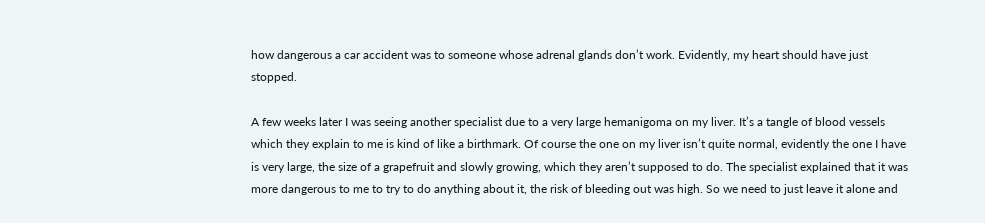how dangerous a car accident was to someone whose adrenal glands don’t work. Evidently, my heart should have just stopped.

A few weeks later I was seeing another specialist due to a very large hemanigoma on my liver. It’s a tangle of blood vessels which they explain to me is kind of like a birthmark. Of course the one on my liver isn’t quite normal, evidently the one I have is very large, the size of a grapefruit and slowly growing, which they aren’t supposed to do. The specialist explained that it was more dangerous to me to try to do anything about it, the risk of bleeding out was high. So we need to just leave it alone and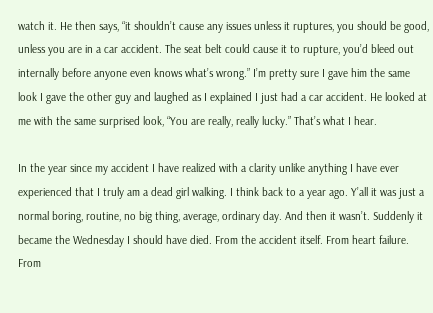watch it. He then says, “it shouldn’t cause any issues unless it ruptures, you should be good, unless you are in a car accident. The seat belt could cause it to rupture, you’d bleed out internally before anyone even knows what’s wrong.” I’m pretty sure I gave him the same look I gave the other guy and laughed as I explained I just had a car accident. He looked at me with the same surprised look, “You are really, really lucky.” That’s what I hear.

In the year since my accident I have realized with a clarity unlike anything I have ever experienced that I truly am a dead girl walking. I think back to a year ago. Y’all it was just a normal boring, routine, no big thing, average, ordinary day. And then it wasn’t. Suddenly it became the Wednesday I should have died. From the accident itself. From heart failure. From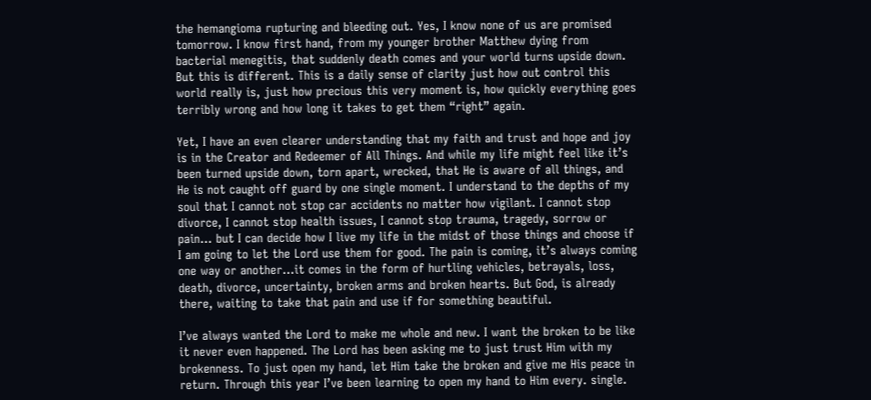the hemangioma rupturing and bleeding out. Yes, I know none of us are promised tomorrow. I know first hand, from my younger brother Matthew dying from bacterial menegitis, that suddenly death comes and your world turns upside down. But this is different. This is a daily sense of clarity just how out control this world really is, just how precious this very moment is, how quickly everything goes terribly wrong and how long it takes to get them “right” again.

Yet, I have an even clearer understanding that my faith and trust and hope and joy is in the Creator and Redeemer of All Things. And while my life might feel like it’s been turned upside down, torn apart, wrecked, that He is aware of all things, and He is not caught off guard by one single moment. I understand to the depths of my soul that I cannot not stop car accidents no matter how vigilant. I cannot stop divorce, I cannot stop health issues, I cannot stop trauma, tragedy, sorrow or pain… but I can decide how I live my life in the midst of those things and choose if I am going to let the Lord use them for good. The pain is coming, it’s always coming one way or another…it comes in the form of hurtling vehicles, betrayals, loss, death, divorce, uncertainty, broken arms and broken hearts. But God, is already there, waiting to take that pain and use if for something beautiful.

I’ve always wanted the Lord to make me whole and new. I want the broken to be like it never even happened. The Lord has been asking me to just trust Him with my brokenness. To just open my hand, let Him take the broken and give me His peace in return. Through this year I’ve been learning to open my hand to Him every. single.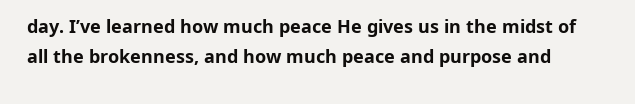day. I’ve learned how much peace He gives us in the midst of all the brokenness, and how much peace and purpose and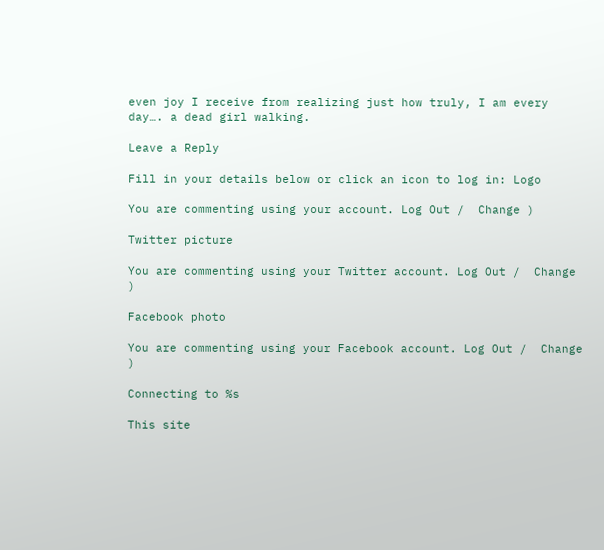even joy I receive from realizing just how truly, I am every day…. a dead girl walking.

Leave a Reply

Fill in your details below or click an icon to log in: Logo

You are commenting using your account. Log Out /  Change )

Twitter picture

You are commenting using your Twitter account. Log Out /  Change )

Facebook photo

You are commenting using your Facebook account. Log Out /  Change )

Connecting to %s

This site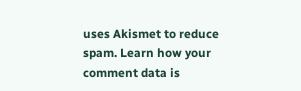uses Akismet to reduce spam. Learn how your comment data is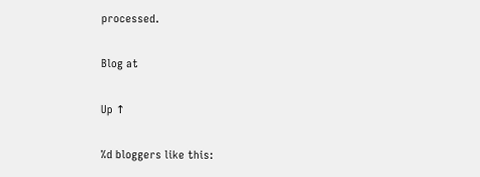processed.

Blog at

Up ↑

%d bloggers like this: